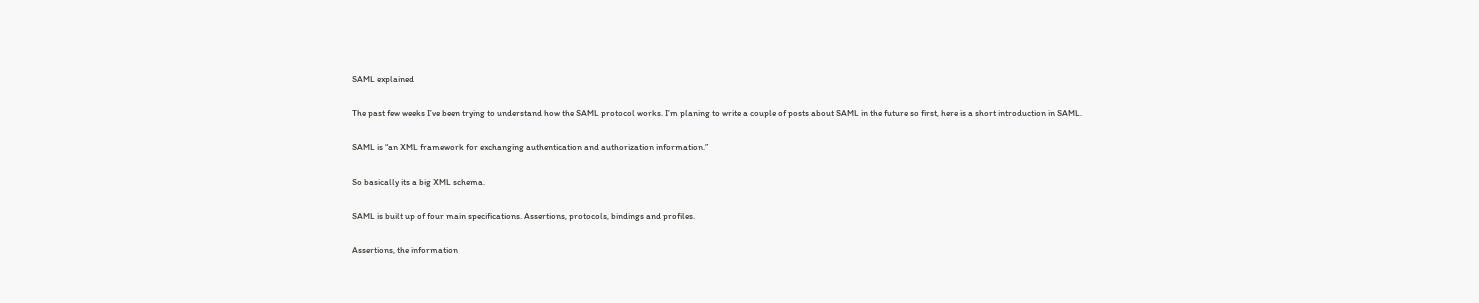SAML explained

The past few weeks I’ve been trying to understand how the SAML protocol works. I’m planing to write a couple of posts about SAML in the future so first, here is a short introduction in SAML.

SAML is “an XML framework for exchanging authentication and authorization information.”

So basically its a big XML schema.

SAML is built up of four main specifications. Assertions, protocols, bindings and profiles.

Assertions, the information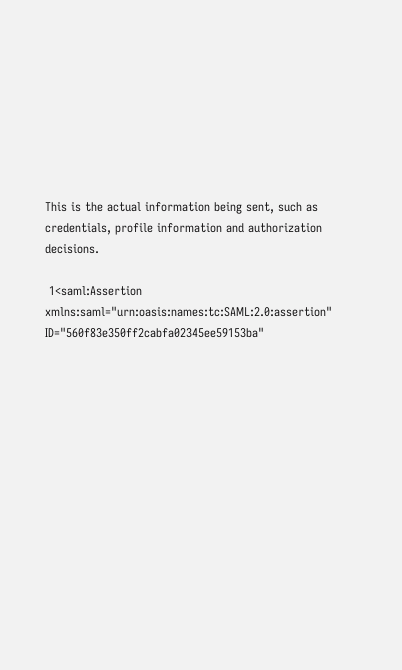This is the actual information being sent, such as credentials, profile information and authorization decisions.

 1<saml:Assertion xmlns:saml="urn:oasis:names:tc:SAML:2.0:assertion" ID="560f83e350ff2cabfa02345ee59153ba"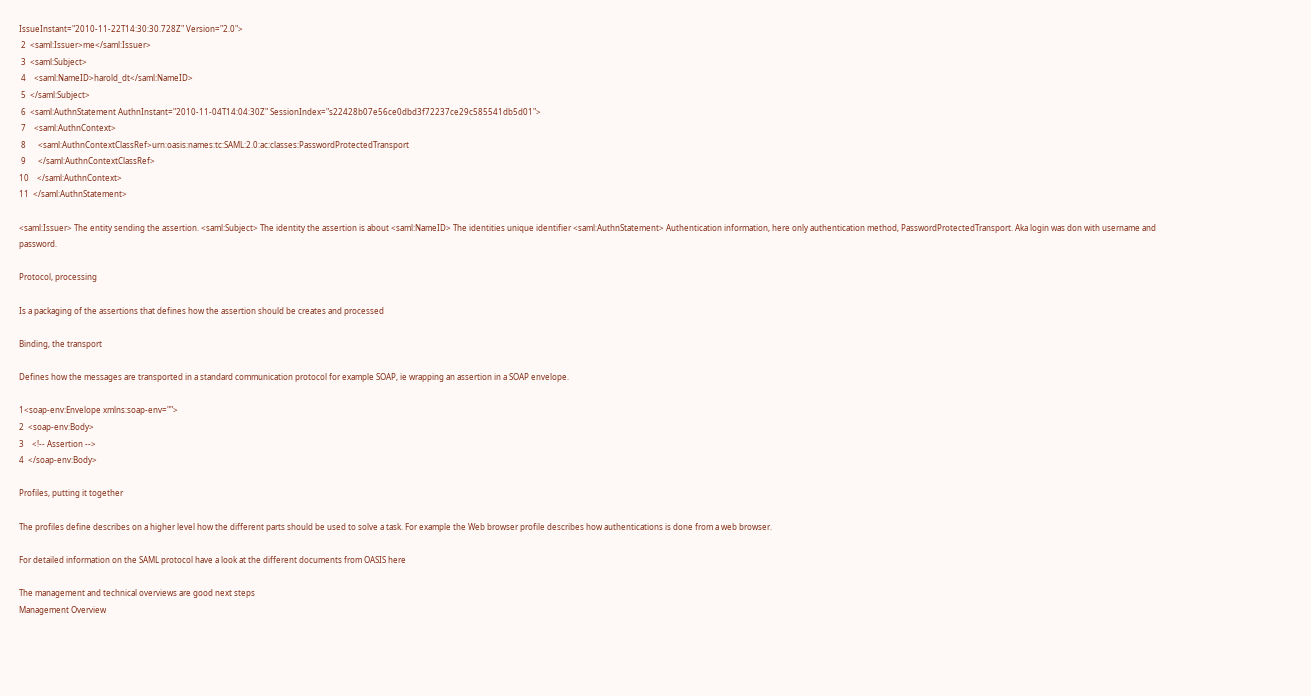IssueInstant="2010-11-22T14:30:30.728Z" Version="2.0">
 2  <saml:Issuer>me</saml:Issuer>
 3  <saml:Subject>
 4    <saml:NameID>harold_dt</saml:NameID>
 5  </saml:Subject>
 6  <saml:AuthnStatement AuthnInstant="2010-11-04T14:04:30Z" SessionIndex="s22428b07e56ce0dbd3f72237ce29c585541db5d01">
 7    <saml:AuthnContext>
 8      <saml:AuthnContextClassRef>urn:oasis:names:tc:SAML:2.0:ac:classes:PasswordProtectedTransport
 9      </saml:AuthnContextClassRef>
10    </saml:AuthnContext>
11  </saml:AuthnStatement>

<saml:Issuer> The entity sending the assertion. <saml:Subject> The identity the assertion is about <saml:NameID> The identities unique identifier <saml:AuthnStatement> Authentication information, here only authentication method, PasswordProtectedTransport. Aka login was don with username and password.

Protocol, processing

Is a packaging of the assertions that defines how the assertion should be creates and processed

Binding, the transport

Defines how the messages are transported in a standard communication protocol for example SOAP, ie wrapping an assertion in a SOAP envelope.

1<soap-env:Envelope xmlns:soap-env="">
2  <soap-env:Body>
3    <!-- Assertion -->
4  </soap-env:Body>

Profiles, putting it together

The profiles define describes on a higher level how the different parts should be used to solve a task. For example the Web browser profile describes how authentications is done from a web browser.

For detailed information on the SAML protocol have a look at the different documents from OASIS here

The management and technical overviews are good next steps
Management Overview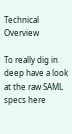Technical Overview

To really dig in deep have a look at the raw SAML specs here